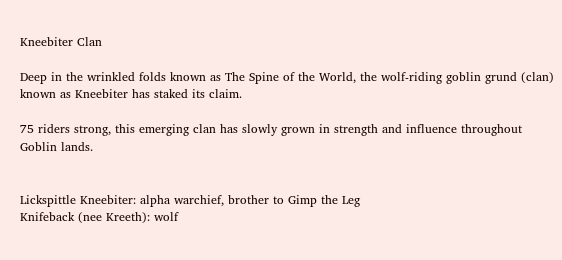Kneebiter Clan

Deep in the wrinkled folds known as The Spine of the World, the wolf-riding goblin grund (clan) known as Kneebiter has staked its claim.

75 riders strong, this emerging clan has slowly grown in strength and influence throughout Goblin lands.


Lickspittle Kneebiter: alpha warchief, brother to Gimp the Leg
Knifeback (nee Kreeth): wolf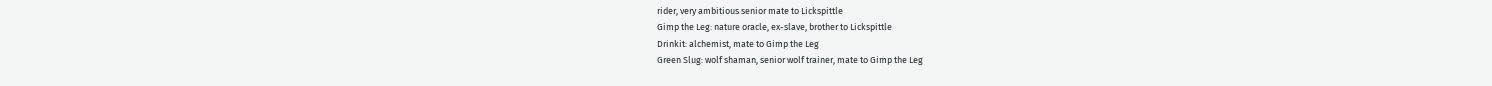rider, very ambitious senior mate to Lickspittle
Gimp the Leg: nature oracle, ex-slave, brother to Lickspittle
Drinkit: alchemist, mate to Gimp the Leg
Green Slug: wolf shaman, senior wolf trainer, mate to Gimp the Leg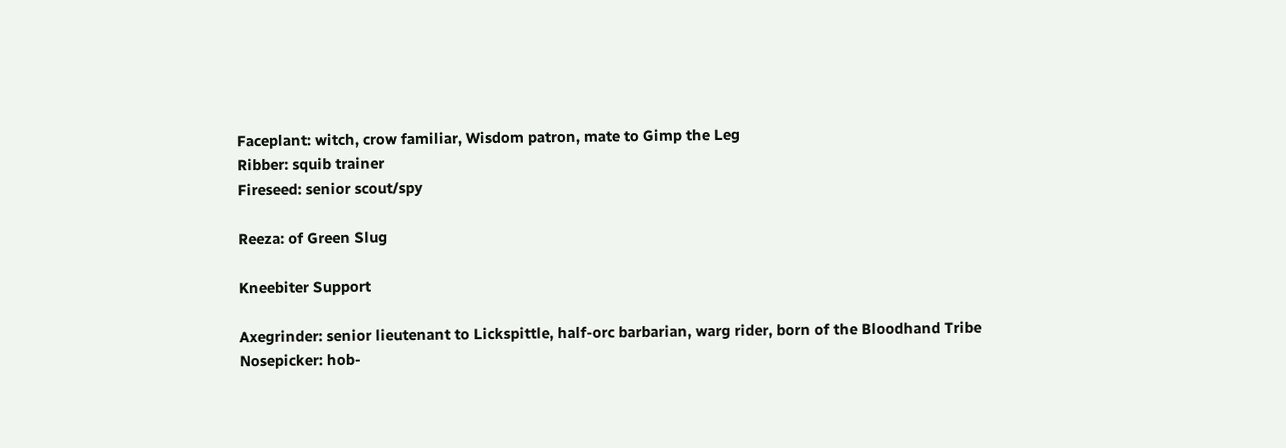Faceplant: witch, crow familiar, Wisdom patron, mate to Gimp the Leg
Ribber: squib trainer
Fireseed: senior scout/spy

Reeza: of Green Slug

Kneebiter Support

Axegrinder: senior lieutenant to Lickspittle, half-orc barbarian, warg rider, born of the Bloodhand Tribe
Nosepicker: hob-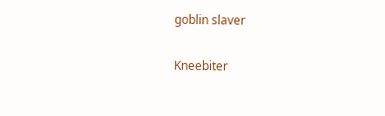goblin slaver

Kneebiter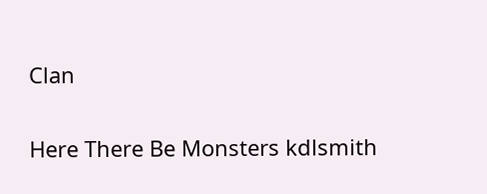Clan

Here There Be Monsters kdlsmith